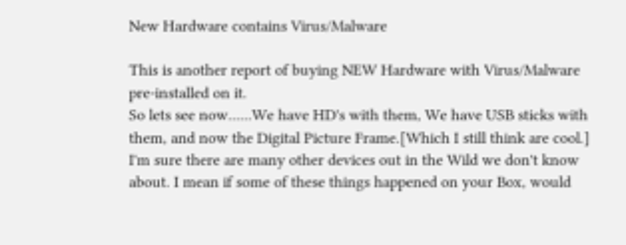New Hardware contains Virus/Malware

This is another report of buying NEW Hardware with Virus/Malware pre-installed on it.
So lets see now......We have HD's with them, We have USB sticks with them, and now the Digital Picture Frame.[Which I still think are cool.] I'm sure there are many other devices out in the Wild we don't know about. I mean if some of these things happened on your Box, would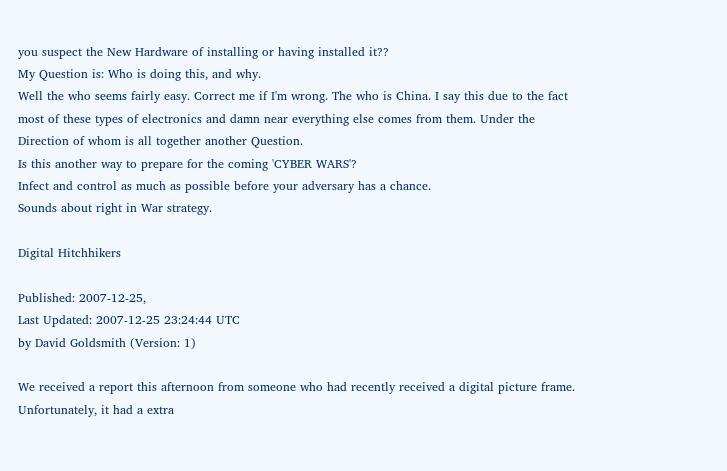you suspect the New Hardware of installing or having installed it??
My Question is: Who is doing this, and why.
Well the who seems fairly easy. Correct me if I'm wrong. The who is China. I say this due to the fact most of these types of electronics and damn near everything else comes from them. Under the Direction of whom is all together another Question.
Is this another way to prepare for the coming 'CYBER WARS'?
Infect and control as much as possible before your adversary has a chance.
Sounds about right in War strategy.

Digital Hitchhikers

Published: 2007-12-25,
Last Updated: 2007-12-25 23:24:44 UTC
by David Goldsmith (Version: 1)

We received a report this afternoon from someone who had recently received a digital picture frame. Unfortunately, it had a extra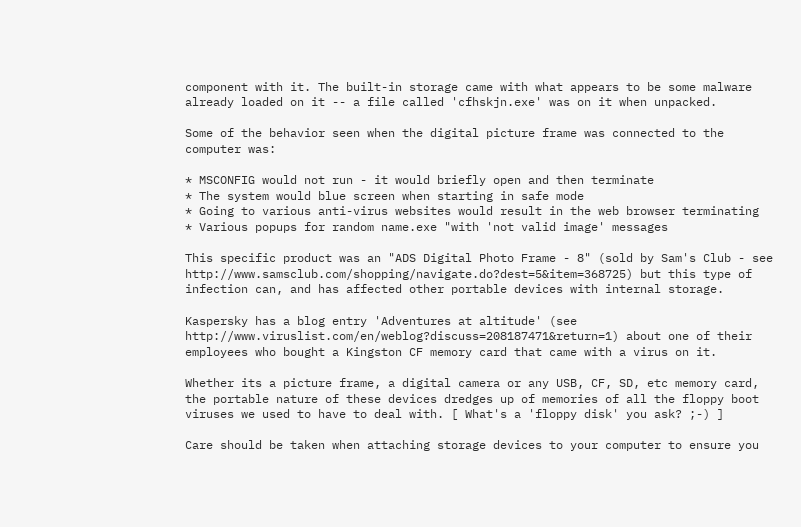component with it. The built-in storage came with what appears to be some malware already loaded on it -- a file called 'cfhskjn.exe' was on it when unpacked.

Some of the behavior seen when the digital picture frame was connected to the computer was:

* MSCONFIG would not run - it would briefly open and then terminate
* The system would blue screen when starting in safe mode
* Going to various anti-virus websites would result in the web browser terminating
* Various popups for random name.exe "with 'not valid image' messages

This specific product was an "ADS Digital Photo Frame - 8" (sold by Sam's Club - see http://www.samsclub.com/shopping/navigate.do?dest=5&item=368725) but this type of infection can, and has affected other portable devices with internal storage.

Kaspersky has a blog entry 'Adventures at altitude' (see http://www.viruslist.com/en/weblog?discuss=208187471&return=1) about one of their employees who bought a Kingston CF memory card that came with a virus on it.

Whether its a picture frame, a digital camera or any USB, CF, SD, etc memory card, the portable nature of these devices dredges up of memories of all the floppy boot viruses we used to have to deal with. [ What's a 'floppy disk' you ask? ;-) ]

Care should be taken when attaching storage devices to your computer to ensure you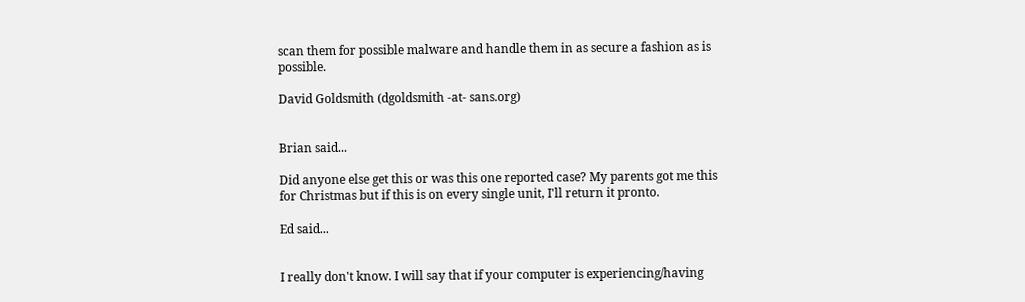scan them for possible malware and handle them in as secure a fashion as is possible.

David Goldsmith (dgoldsmith -at- sans.org)


Brian said...

Did anyone else get this or was this one reported case? My parents got me this for Christmas but if this is on every single unit, I'll return it pronto.

Ed said...


I really don't know. I will say that if your computer is experiencing/having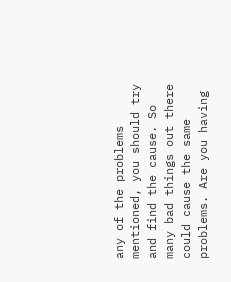any of the problems mentioned, you should try and find the cause. So many bad things out there could cause the same problems. Are you having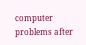computer problems after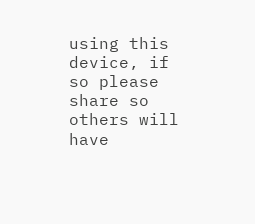using this device, if so please share so others will have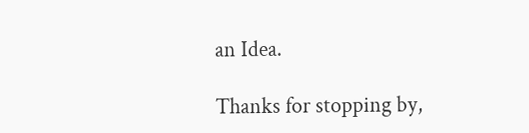an Idea.

Thanks for stopping by,